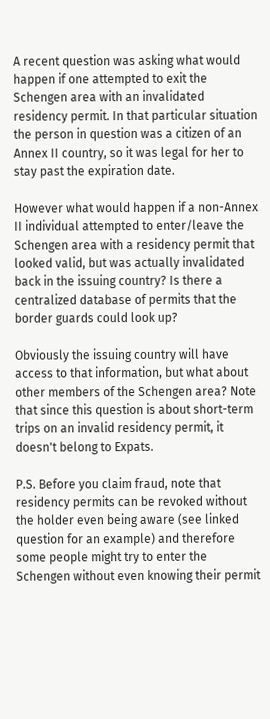A recent question was asking what would happen if one attempted to exit the Schengen area with an invalidated residency permit. In that particular situation the person in question was a citizen of an Annex II country, so it was legal for her to stay past the expiration date.

However what would happen if a non-Annex II individual attempted to enter/leave the Schengen area with a residency permit that looked valid, but was actually invalidated back in the issuing country? Is there a centralized database of permits that the border guards could look up?

Obviously the issuing country will have access to that information, but what about other members of the Schengen area? Note that since this question is about short-term trips on an invalid residency permit, it doesn't belong to Expats.

P.S. Before you claim fraud, note that residency permits can be revoked without the holder even being aware (see linked question for an example) and therefore some people might try to enter the Schengen without even knowing their permit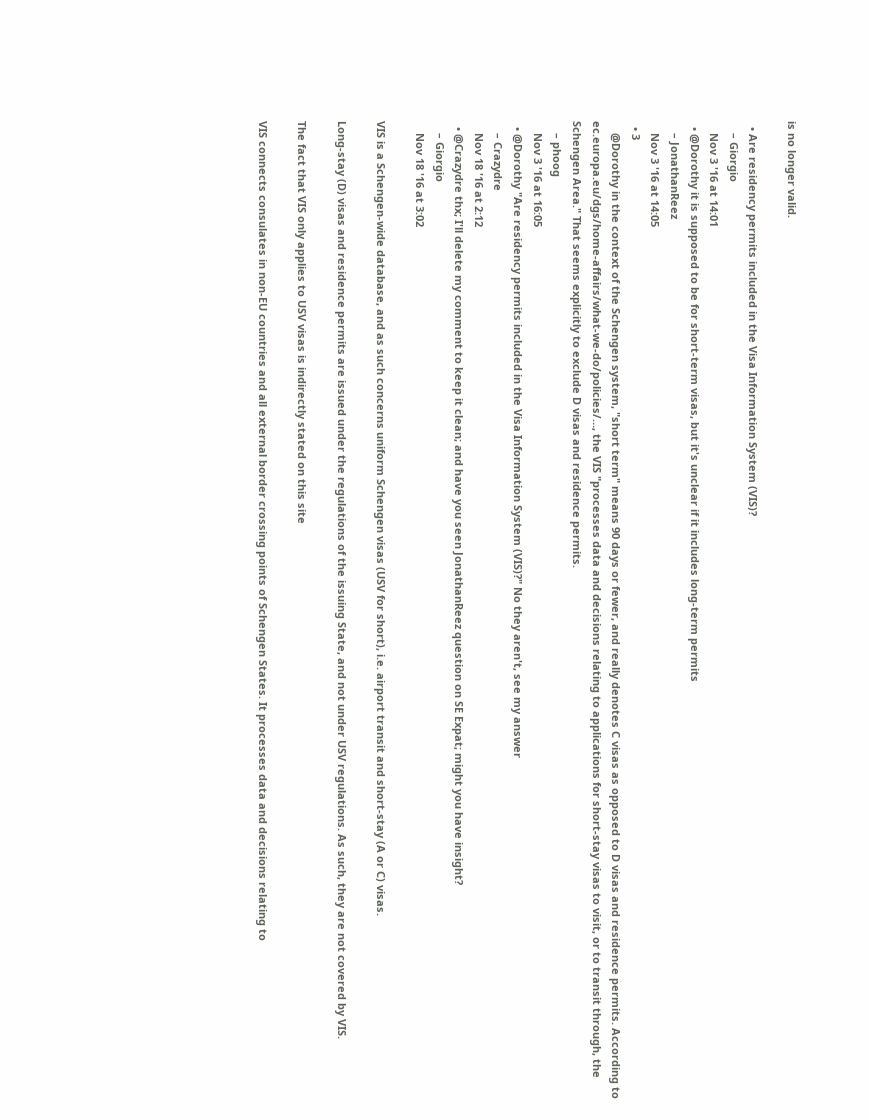is no longer valid.

  • Are residency permits included in the Visa Information System (VIS)?
    – Giorgio
    Nov 3 '16 at 14:01
  • @Dorothy it is supposed to be for short-term visas, but it's unclear if it includes long-term permits
    – JonathanReez
    Nov 3 '16 at 14:05
  • 3
    @Dorothy in the context of the Schengen system, "short term" means 90 days or fewer, and really denotes C visas as opposed to D visas and residence permits. According to ec.europa.eu/dgs/home-affairs/what-we-do/policies/…, the VIS "processes data and decisions relating to applications for short-stay visas to visit, or to transit through, the Schengen Area." That seems explicitly to exclude D visas and residence permits.
    – phoog
    Nov 3 '16 at 16:05
  • @Dorothy "Are residency permits included in the Visa Information System (VIS)?" No they aren't, see my answer
    – Crazydre
    Nov 18 '16 at 2:12
  • @Crazydre thx; I'll delete my comment to keep it clean; and have you seen JonathanReez question on SE Expat; might you have insight?
    – Giorgio
    Nov 18 '16 at 3:02

VIS is a Schengen-wide database, and as such concerns uniform Schengen visas (USV for short), i.e. airport transit and short-stay (A or C) visas.

Long-stay (D) visas and residence permits are issued under the regulations of the issuing State, and not under USV regulations. As such, they are not covered by VIS.

The fact that VIS only applies to USV visas is indirectly stated on this site

VIS connects consulates in non-EU countries and all external border crossing points of Schengen States. It processes data and decisions relating to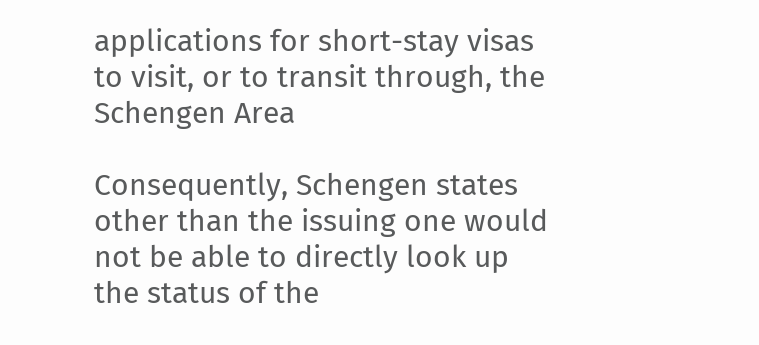applications for short-stay visas to visit, or to transit through, the Schengen Area

Consequently, Schengen states other than the issuing one would not be able to directly look up the status of the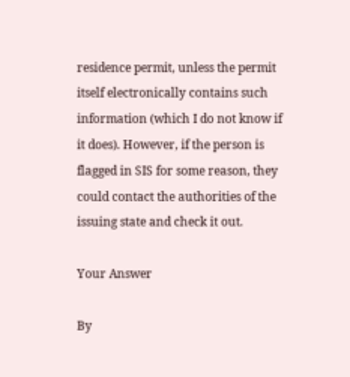residence permit, unless the permit itself electronically contains such information (which I do not know if it does). However, if the person is flagged in SIS for some reason, they could contact the authorities of the issuing state and check it out.

Your Answer

By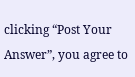clicking “Post Your Answer”, you agree to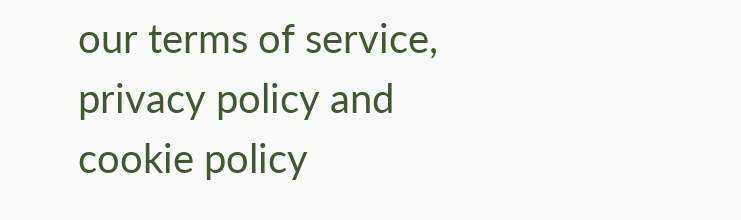our terms of service, privacy policy and cookie policy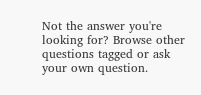Not the answer you're looking for? Browse other questions tagged or ask your own question.